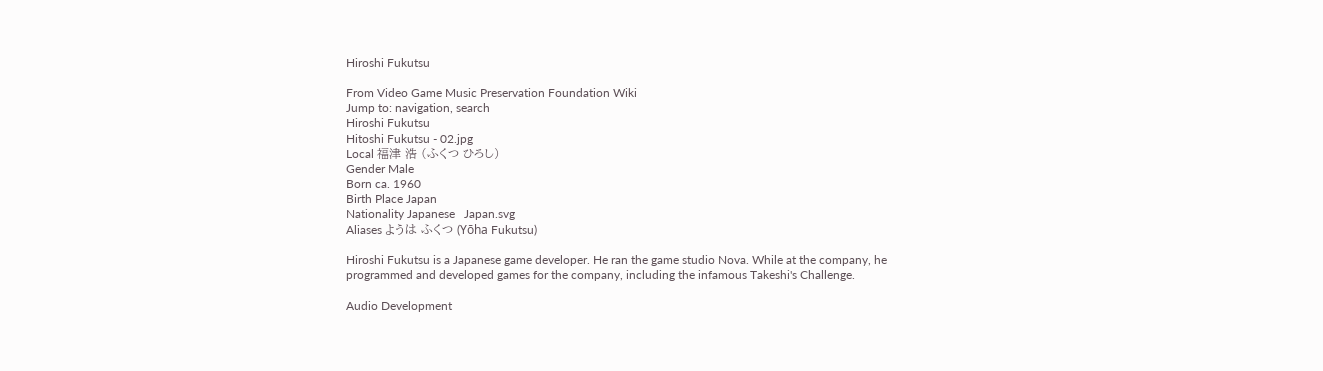Hiroshi Fukutsu

From Video Game Music Preservation Foundation Wiki
Jump to: navigation, search
Hiroshi Fukutsu
Hitoshi Fukutsu - 02.jpg
Local 福津 浩 (ふくつ ひろし)
Gender Male
Born ca. 1960
Birth Place Japan
Nationality Japanese   Japan.svg
Aliases ようは ふくつ (Yōha Fukutsu)

Hiroshi Fukutsu is a Japanese game developer. He ran the game studio Nova. While at the company, he programmed and developed games for the company, including the infamous Takeshi's Challenge.

Audio Development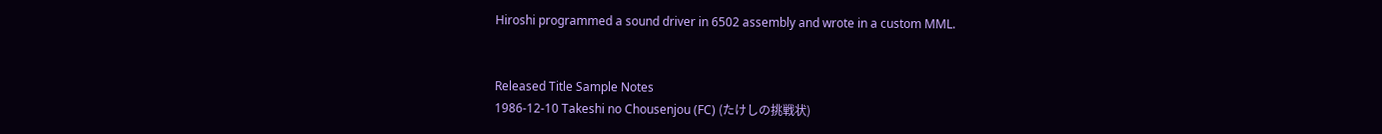Hiroshi programmed a sound driver in 6502 assembly and wrote in a custom MML.


Released Title Sample Notes
1986-12-10 Takeshi no Chousenjou (FC) (たけしの挑戦状)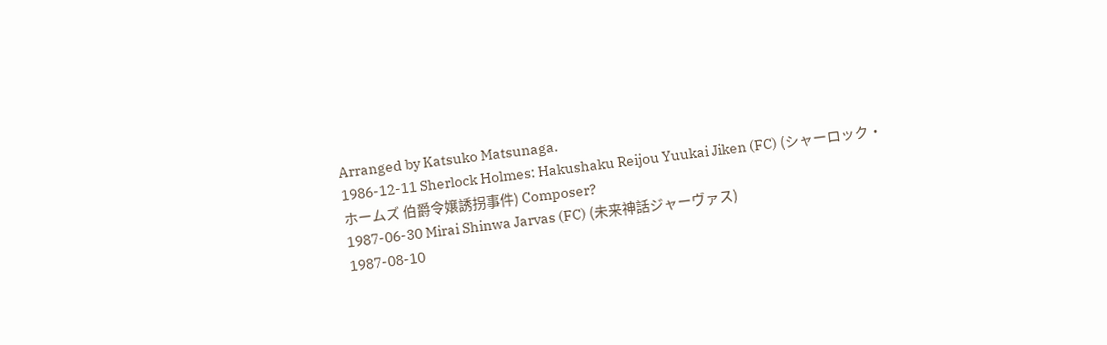Arranged by Katsuko Matsunaga.
1986-12-11 Sherlock Holmes: Hakushaku Reijou Yuukai Jiken (FC) (シャーロック・ホームズ 伯爵令嬢誘拐事件) Composer?
1987-06-30 Mirai Shinwa Jarvas (FC) (未来神話ジャーヴァス)
1987-08-10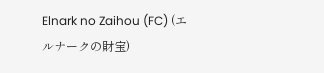Elnark no Zaihou (FC) (エルナークの財宝)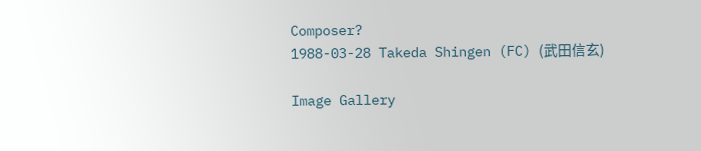Composer?
1988-03-28 Takeda Shingen (FC) (武田信玄)

Image Gallery